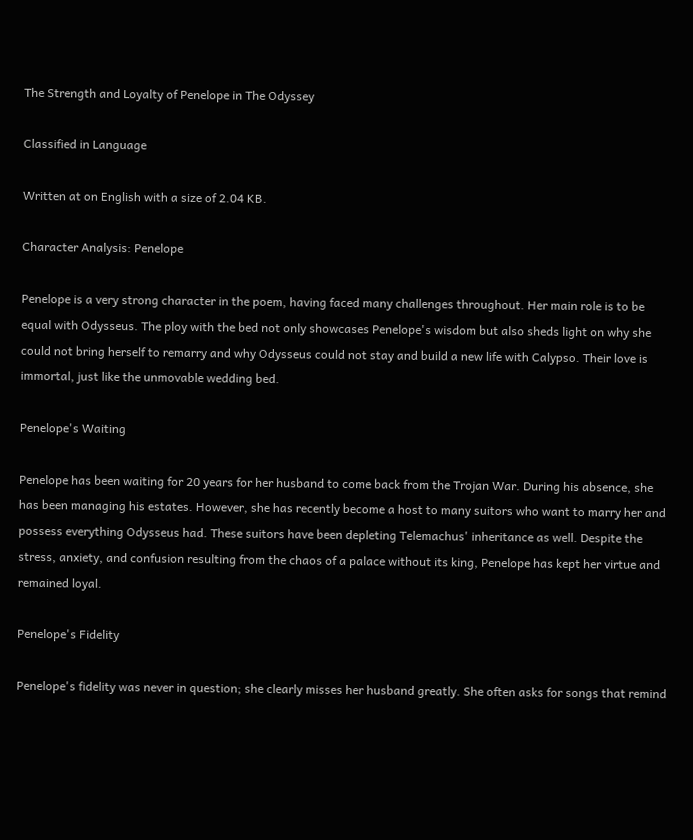The Strength and Loyalty of Penelope in The Odyssey

Classified in Language

Written at on English with a size of 2.04 KB.

Character Analysis: Penelope

Penelope is a very strong character in the poem, having faced many challenges throughout. Her main role is to be equal with Odysseus. The ploy with the bed not only showcases Penelope's wisdom but also sheds light on why she could not bring herself to remarry and why Odysseus could not stay and build a new life with Calypso. Their love is immortal, just like the unmovable wedding bed.

Penelope's Waiting

Penelope has been waiting for 20 years for her husband to come back from the Trojan War. During his absence, she has been managing his estates. However, she has recently become a host to many suitors who want to marry her and possess everything Odysseus had. These suitors have been depleting Telemachus' inheritance as well. Despite the stress, anxiety, and confusion resulting from the chaos of a palace without its king, Penelope has kept her virtue and remained loyal.

Penelope's Fidelity

Penelope's fidelity was never in question; she clearly misses her husband greatly. She often asks for songs that remind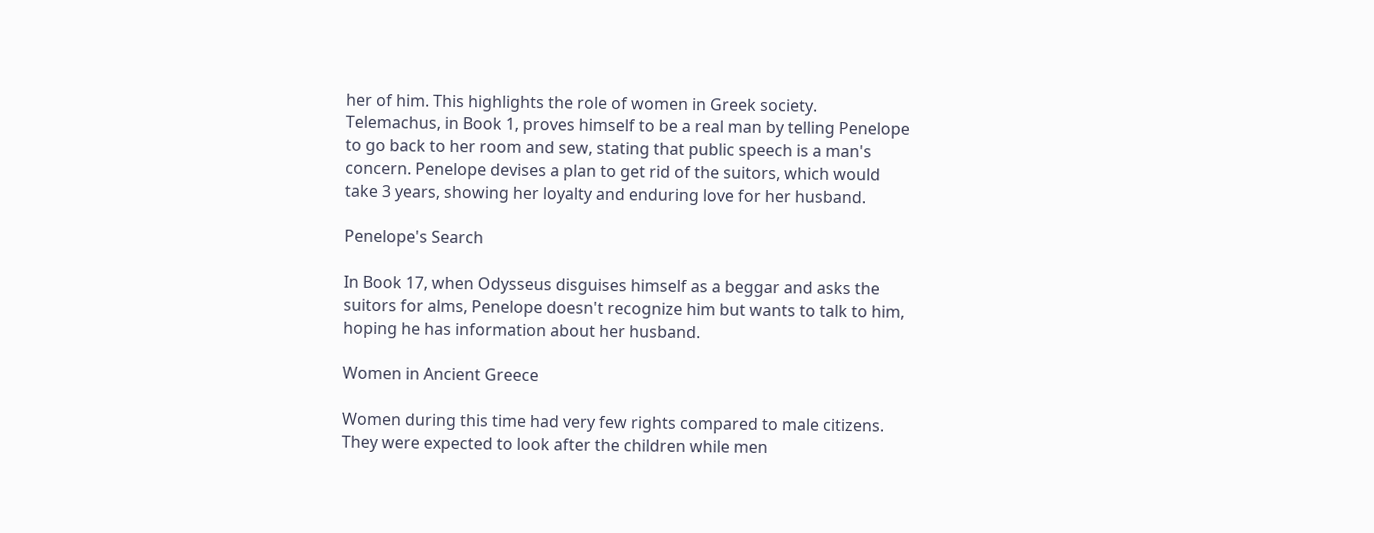her of him. This highlights the role of women in Greek society. Telemachus, in Book 1, proves himself to be a real man by telling Penelope to go back to her room and sew, stating that public speech is a man's concern. Penelope devises a plan to get rid of the suitors, which would take 3 years, showing her loyalty and enduring love for her husband.

Penelope's Search

In Book 17, when Odysseus disguises himself as a beggar and asks the suitors for alms, Penelope doesn't recognize him but wants to talk to him, hoping he has information about her husband.

Women in Ancient Greece

Women during this time had very few rights compared to male citizens. They were expected to look after the children while men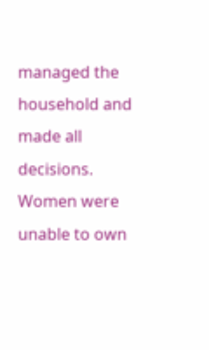managed the household and made all decisions. Women were unable to own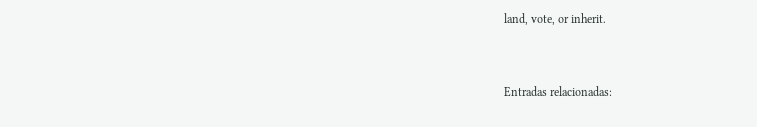land, vote, or inherit.


Entradas relacionadas: